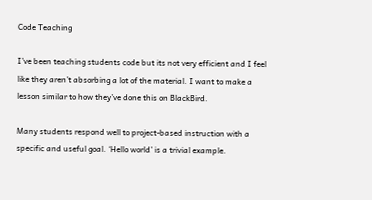Code Teaching

I’ve been teaching students code but its not very efficient and I feel like they aren’t absorbing a lot of the material. I want to make a lesson similar to how they’ve done this on BlackBird.

Many students respond well to project-based instruction with a specific and useful goal. ‘Hello world’ is a trivial example.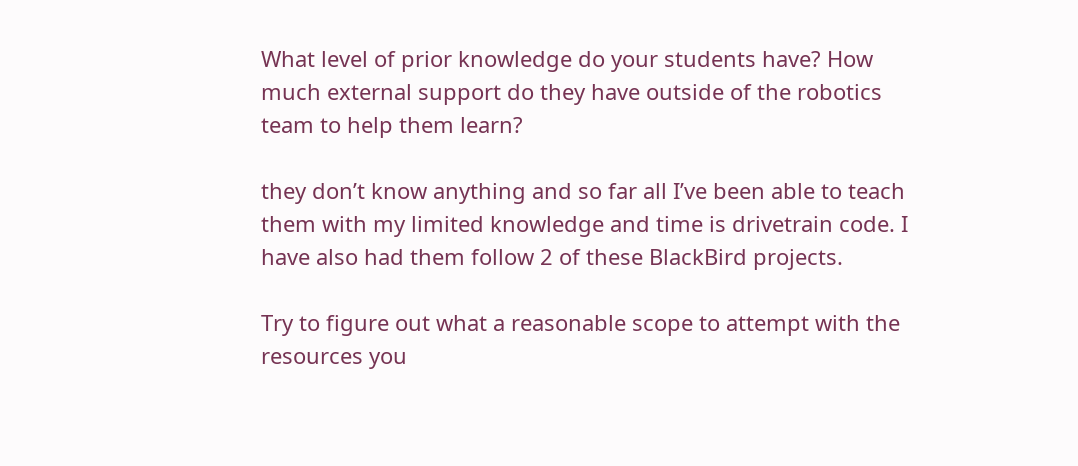What level of prior knowledge do your students have? How much external support do they have outside of the robotics team to help them learn?

they don’t know anything and so far all I’ve been able to teach them with my limited knowledge and time is drivetrain code. I have also had them follow 2 of these BlackBird projects.

Try to figure out what a reasonable scope to attempt with the resources you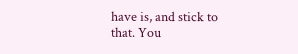have is, and stick to that. You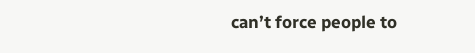can’t force people to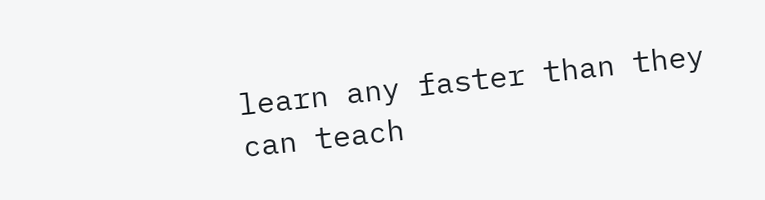learn any faster than they can teach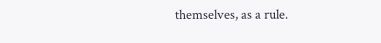themselves, as a rule.